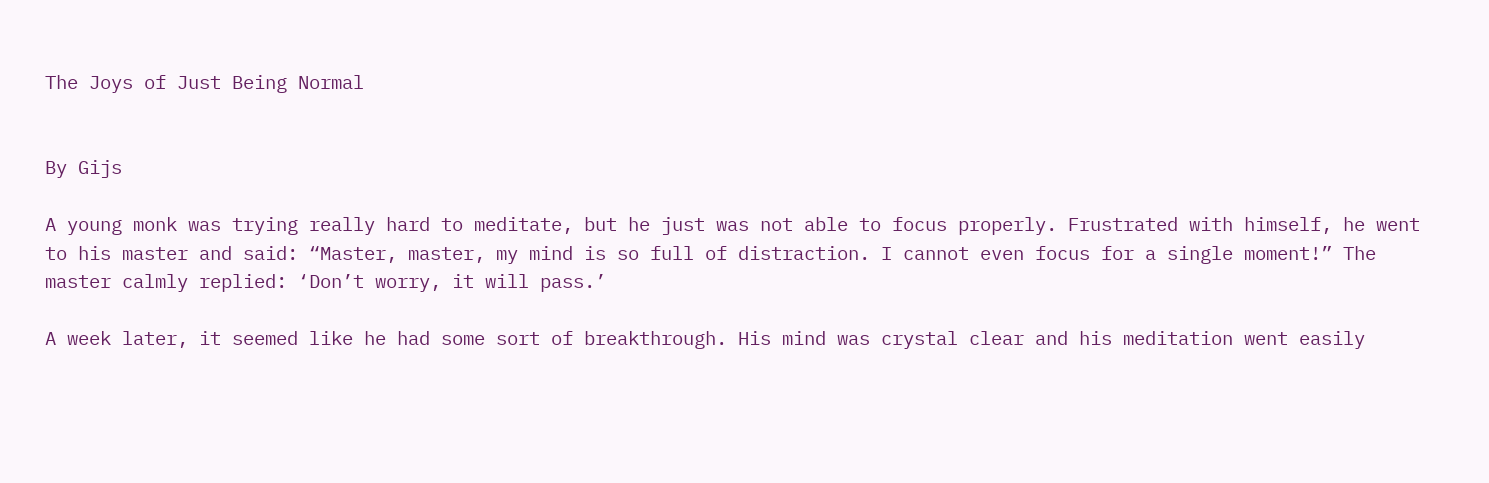The Joys of Just Being Normal


By Gijs

A young monk was trying really hard to meditate, but he just was not able to focus properly. Frustrated with himself, he went to his master and said: “Master, master, my mind is so full of distraction. I cannot even focus for a single moment!” The master calmly replied: ‘Don’t worry, it will pass.’

A week later, it seemed like he had some sort of breakthrough. His mind was crystal clear and his meditation went easily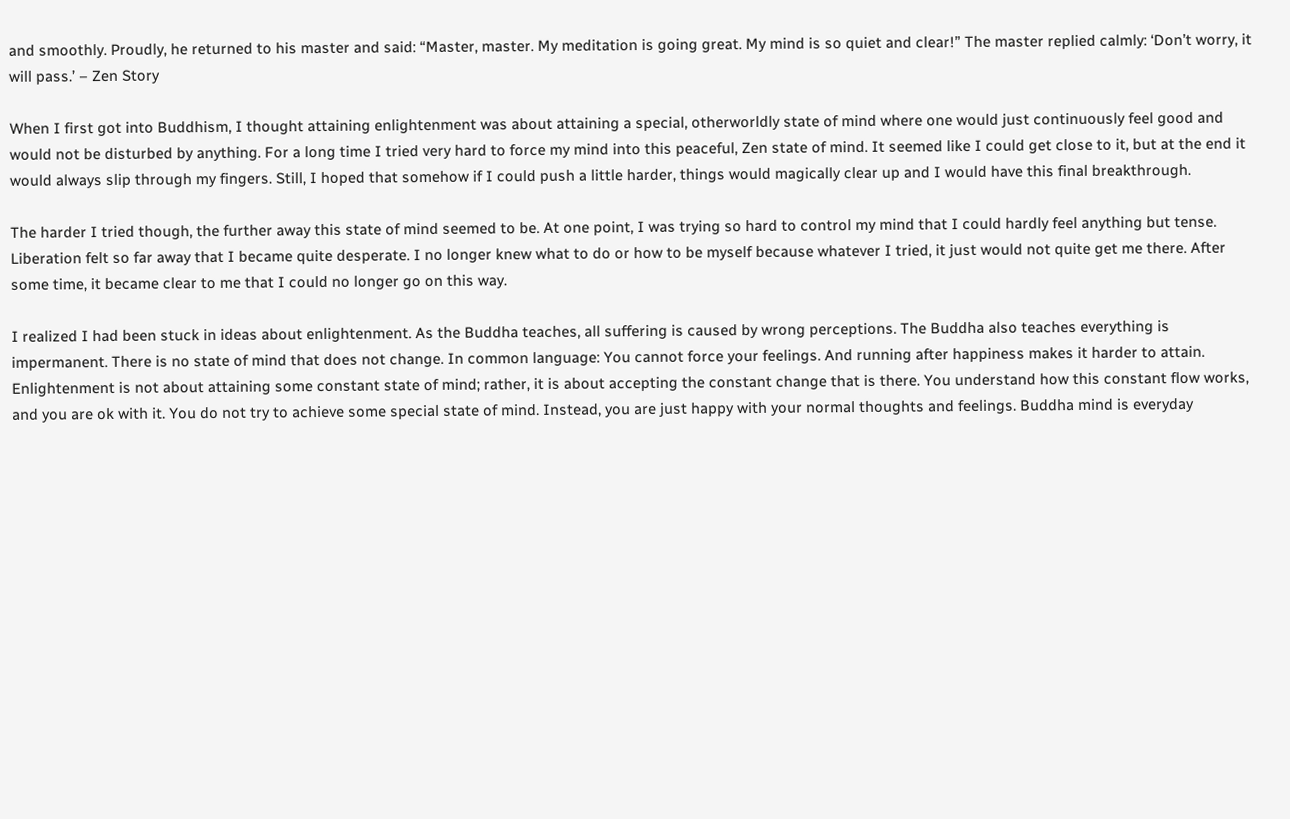and smoothly. Proudly, he returned to his master and said: “Master, master. My meditation is going great. My mind is so quiet and clear!” The master replied calmly: ‘Don’t worry, it will pass.’ – Zen Story

When I first got into Buddhism, I thought attaining enlightenment was about attaining a special, otherworldly state of mind where one would just continuously feel good and would not be disturbed by anything. For a long time I tried very hard to force my mind into this peaceful, Zen state of mind. It seemed like I could get close to it, but at the end it would always slip through my fingers. Still, I hoped that somehow if I could push a little harder, things would magically clear up and I would have this final breakthrough.

The harder I tried though, the further away this state of mind seemed to be. At one point, I was trying so hard to control my mind that I could hardly feel anything but tense. Liberation felt so far away that I became quite desperate. I no longer knew what to do or how to be myself because whatever I tried, it just would not quite get me there. After some time, it became clear to me that I could no longer go on this way.

I realized I had been stuck in ideas about enlightenment. As the Buddha teaches, all suffering is caused by wrong perceptions. The Buddha also teaches everything is impermanent. There is no state of mind that does not change. In common language: You cannot force your feelings. And running after happiness makes it harder to attain. Enlightenment is not about attaining some constant state of mind; rather, it is about accepting the constant change that is there. You understand how this constant flow works, and you are ok with it. You do not try to achieve some special state of mind. Instead, you are just happy with your normal thoughts and feelings. Buddha mind is everyday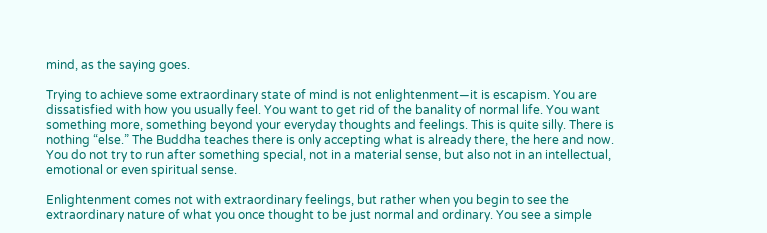mind, as the saying goes.

Trying to achieve some extraordinary state of mind is not enlightenment—it is escapism. You are dissatisfied with how you usually feel. You want to get rid of the banality of normal life. You want something more, something beyond your everyday thoughts and feelings. This is quite silly. There is nothing “else.” The Buddha teaches there is only accepting what is already there, the here and now. You do not try to run after something special, not in a material sense, but also not in an intellectual, emotional or even spiritual sense.

Enlightenment comes not with extraordinary feelings, but rather when you begin to see the extraordinary nature of what you once thought to be just normal and ordinary. You see a simple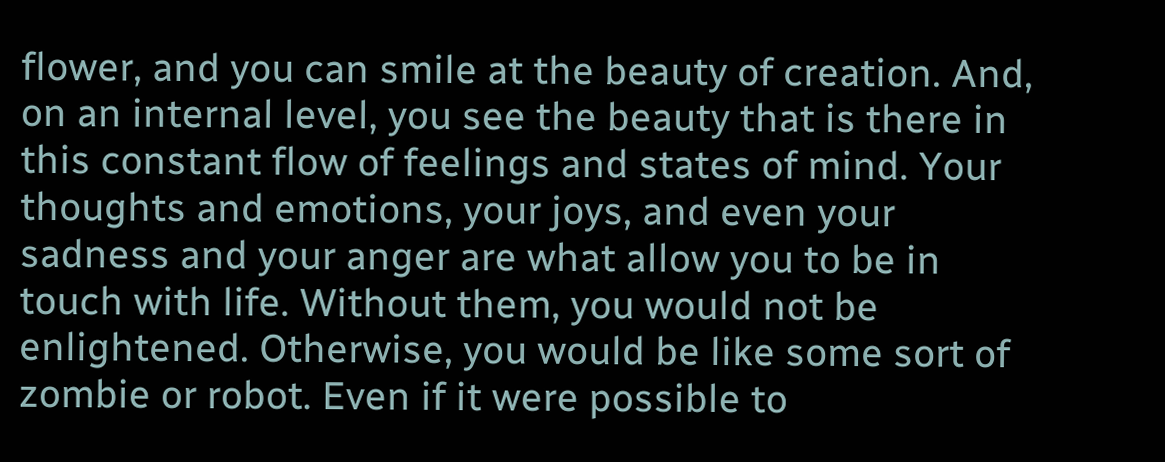flower, and you can smile at the beauty of creation. And, on an internal level, you see the beauty that is there in this constant flow of feelings and states of mind. Your thoughts and emotions, your joys, and even your sadness and your anger are what allow you to be in touch with life. Without them, you would not be enlightened. Otherwise, you would be like some sort of zombie or robot. Even if it were possible to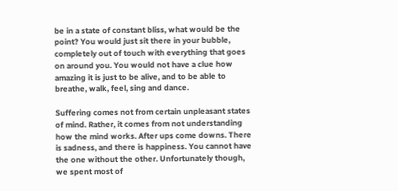be in a state of constant bliss, what would be the point? You would just sit there in your bubble, completely out of touch with everything that goes on around you. You would not have a clue how amazing it is just to be alive, and to be able to breathe, walk, feel, sing and dance.

Suffering comes not from certain unpleasant states of mind. Rather, it comes from not understanding how the mind works. After ups come downs. There is sadness, and there is happiness. You cannot have the one without the other. Unfortunately though, we spent most of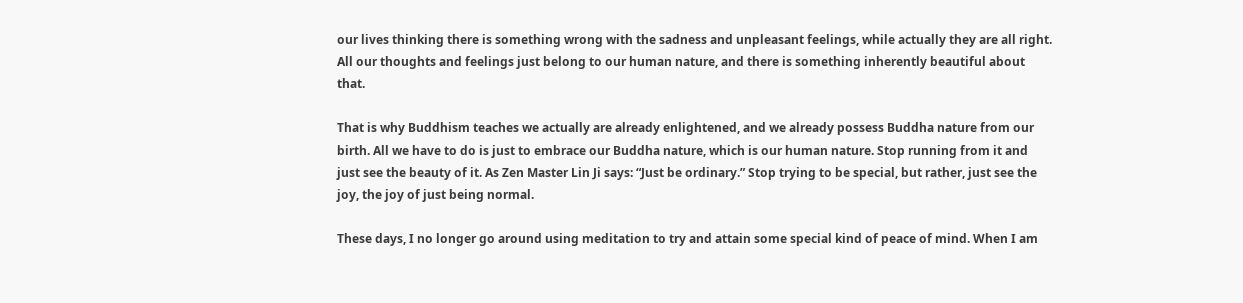our lives thinking there is something wrong with the sadness and unpleasant feelings, while actually they are all right. All our thoughts and feelings just belong to our human nature, and there is something inherently beautiful about that.

That is why Buddhism teaches we actually are already enlightened, and we already possess Buddha nature from our birth. All we have to do is just to embrace our Buddha nature, which is our human nature. Stop running from it and just see the beauty of it. As Zen Master Lin Ji says: “Just be ordinary.” Stop trying to be special, but rather, just see the joy, the joy of just being normal.

These days, I no longer go around using meditation to try and attain some special kind of peace of mind. When I am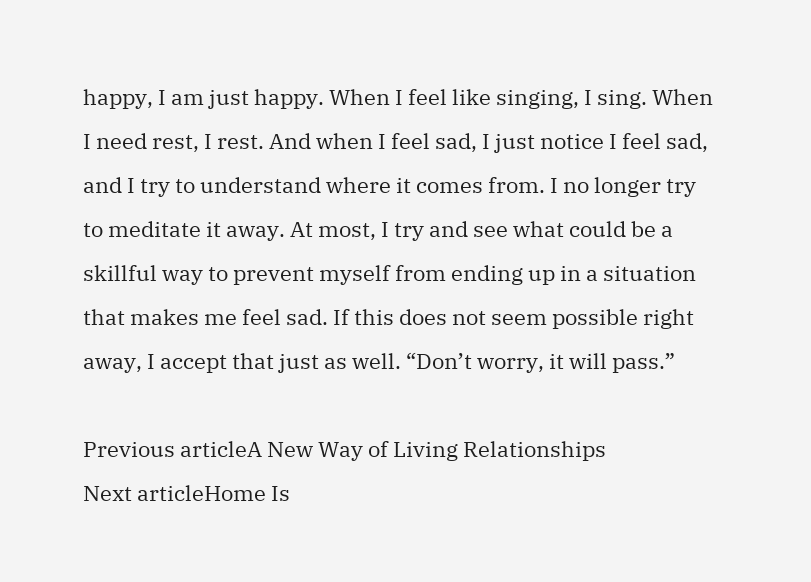happy, I am just happy. When I feel like singing, I sing. When I need rest, I rest. And when I feel sad, I just notice I feel sad, and I try to understand where it comes from. I no longer try to meditate it away. At most, I try and see what could be a skillful way to prevent myself from ending up in a situation that makes me feel sad. If this does not seem possible right away, I accept that just as well. “Don’t worry, it will pass.”

Previous articleA New Way of Living Relationships
Next articleHome Is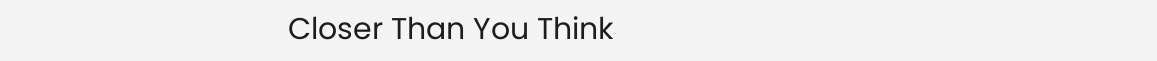Closer Than You Think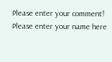Please enter your comment!
Please enter your name here